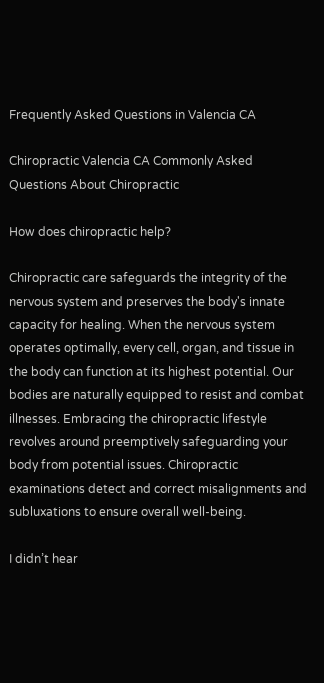Frequently Asked Questions in Valencia CA

Chiropractic Valencia CA Commonly Asked Questions About Chiropractic

How does chiropractic help?

Chiropractic care safeguards the integrity of the nervous system and preserves the body's innate capacity for healing. When the nervous system operates optimally, every cell, organ, and tissue in the body can function at its highest potential. Our bodies are naturally equipped to resist and combat illnesses. Embracing the chiropractic lifestyle revolves around preemptively safeguarding your body from potential issues. Chiropractic examinations detect and correct misalignments and subluxations to ensure overall well-being.

I didn’t hear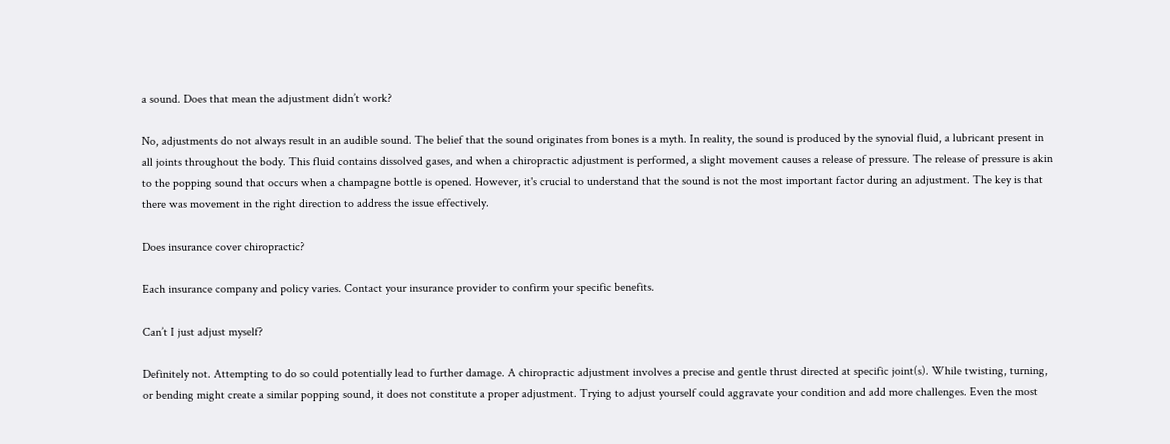a sound. Does that mean the adjustment didn’t work?

No, adjustments do not always result in an audible sound. The belief that the sound originates from bones is a myth. In reality, the sound is produced by the synovial fluid, a lubricant present in all joints throughout the body. This fluid contains dissolved gases, and when a chiropractic adjustment is performed, a slight movement causes a release of pressure. The release of pressure is akin to the popping sound that occurs when a champagne bottle is opened. However, it's crucial to understand that the sound is not the most important factor during an adjustment. The key is that there was movement in the right direction to address the issue effectively.

Does insurance cover chiropractic?

Each insurance company and policy varies. Contact your insurance provider to confirm your specific benefits.

Can’t I just adjust myself?

Definitely not. Attempting to do so could potentially lead to further damage. A chiropractic adjustment involves a precise and gentle thrust directed at specific joint(s). While twisting, turning, or bending might create a similar popping sound, it does not constitute a proper adjustment. Trying to adjust yourself could aggravate your condition and add more challenges. Even the most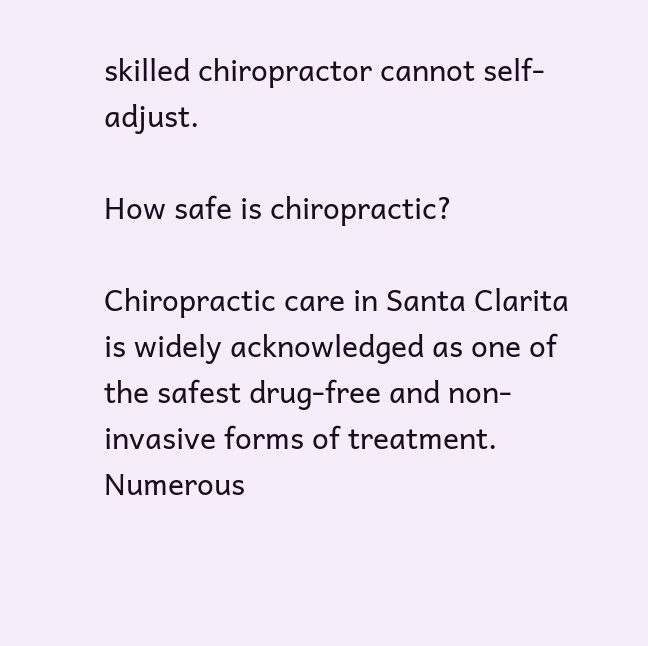skilled chiropractor cannot self-adjust.

How safe is chiropractic?

Chiropractic care in Santa Clarita is widely acknowledged as one of the safest drug-free and non-invasive forms of treatment. Numerous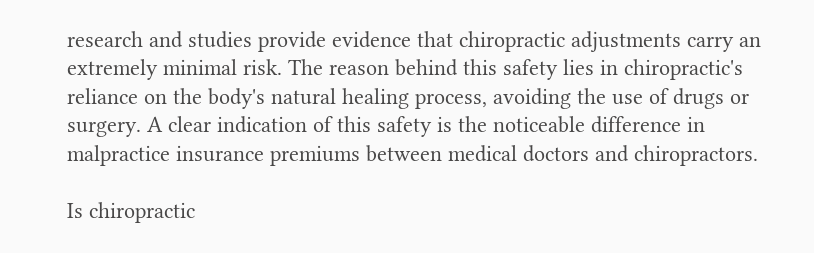research and studies provide evidence that chiropractic adjustments carry an extremely minimal risk. The reason behind this safety lies in chiropractic's reliance on the body's natural healing process, avoiding the use of drugs or surgery. A clear indication of this safety is the noticeable difference in malpractice insurance premiums between medical doctors and chiropractors.

Is chiropractic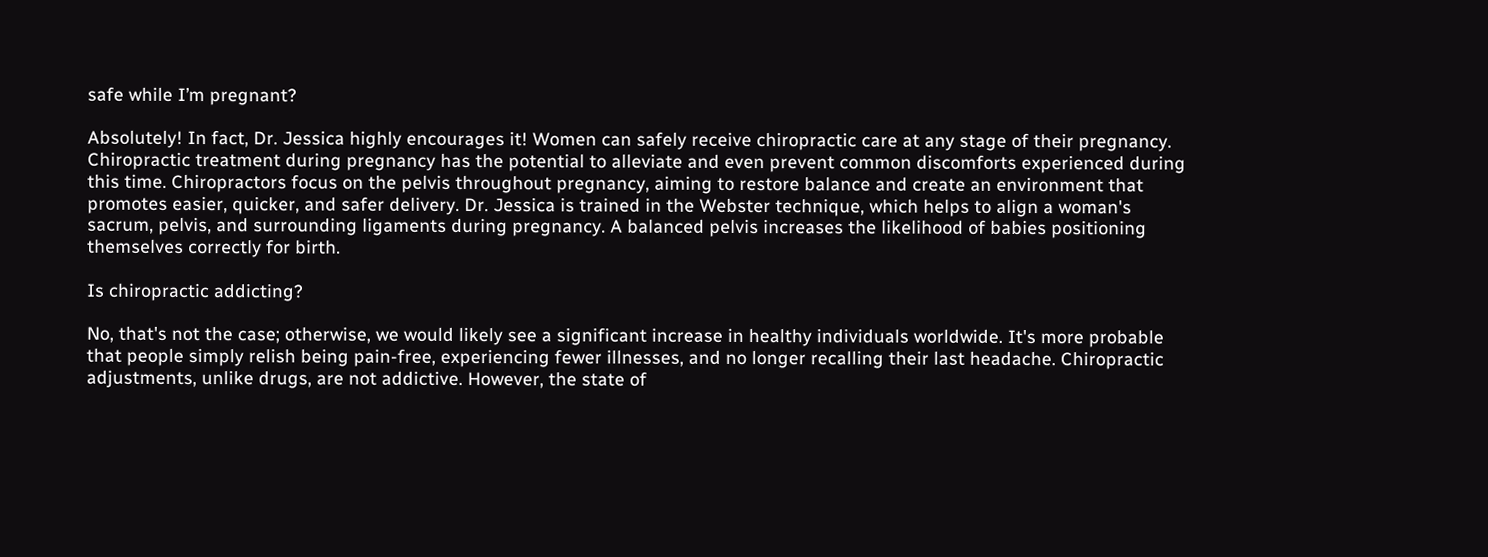safe while I’m pregnant?

Absolutely! In fact, Dr. Jessica highly encourages it! Women can safely receive chiropractic care at any stage of their pregnancy. Chiropractic treatment during pregnancy has the potential to alleviate and even prevent common discomforts experienced during this time. Chiropractors focus on the pelvis throughout pregnancy, aiming to restore balance and create an environment that promotes easier, quicker, and safer delivery. Dr. Jessica is trained in the Webster technique, which helps to align a woman's sacrum, pelvis, and surrounding ligaments during pregnancy. A balanced pelvis increases the likelihood of babies positioning themselves correctly for birth.

Is chiropractic addicting?

No, that's not the case; otherwise, we would likely see a significant increase in healthy individuals worldwide. It's more probable that people simply relish being pain-free, experiencing fewer illnesses, and no longer recalling their last headache. Chiropractic adjustments, unlike drugs, are not addictive. However, the state of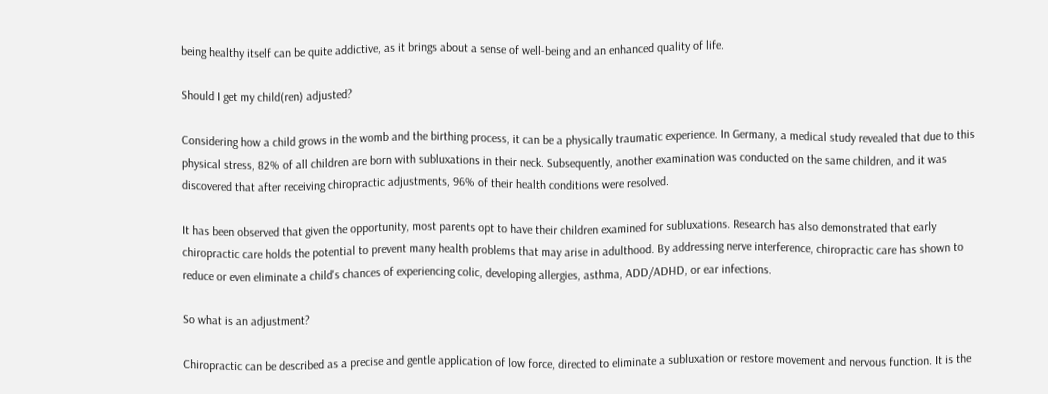being healthy itself can be quite addictive, as it brings about a sense of well-being and an enhanced quality of life.

Should I get my child(ren) adjusted?

Considering how a child grows in the womb and the birthing process, it can be a physically traumatic experience. In Germany, a medical study revealed that due to this physical stress, 82% of all children are born with subluxations in their neck. Subsequently, another examination was conducted on the same children, and it was discovered that after receiving chiropractic adjustments, 96% of their health conditions were resolved.

It has been observed that given the opportunity, most parents opt to have their children examined for subluxations. Research has also demonstrated that early chiropractic care holds the potential to prevent many health problems that may arise in adulthood. By addressing nerve interference, chiropractic care has shown to reduce or even eliminate a child's chances of experiencing colic, developing allergies, asthma, ADD/ADHD, or ear infections.

So what is an adjustment?

Chiropractic can be described as a precise and gentle application of low force, directed to eliminate a subluxation or restore movement and nervous function. It is the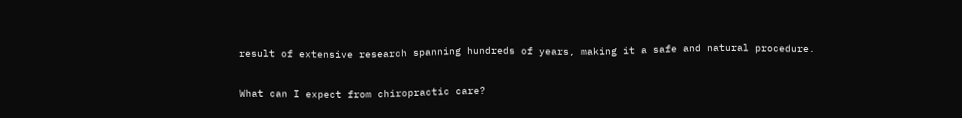result of extensive research spanning hundreds of years, making it a safe and natural procedure.

What can I expect from chiropractic care?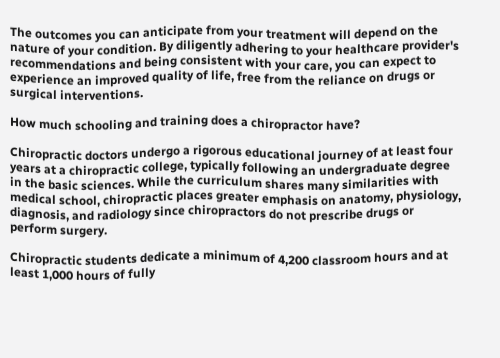The outcomes you can anticipate from your treatment will depend on the nature of your condition. By diligently adhering to your healthcare provider's recommendations and being consistent with your care, you can expect to experience an improved quality of life, free from the reliance on drugs or surgical interventions.

How much schooling and training does a chiropractor have?

Chiropractic doctors undergo a rigorous educational journey of at least four years at a chiropractic college, typically following an undergraduate degree in the basic sciences. While the curriculum shares many similarities with medical school, chiropractic places greater emphasis on anatomy, physiology, diagnosis, and radiology since chiropractors do not prescribe drugs or perform surgery.

Chiropractic students dedicate a minimum of 4,200 classroom hours and at least 1,000 hours of fully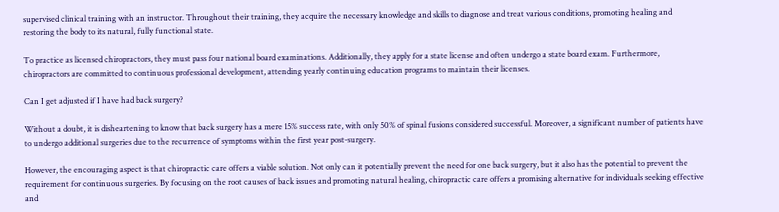supervised clinical training with an instructor. Throughout their training, they acquire the necessary knowledge and skills to diagnose and treat various conditions, promoting healing and restoring the body to its natural, fully functional state.

To practice as licensed chiropractors, they must pass four national board examinations. Additionally, they apply for a state license and often undergo a state board exam. Furthermore, chiropractors are committed to continuous professional development, attending yearly continuing education programs to maintain their licenses.

Can I get adjusted if I have had back surgery?

Without a doubt, it is disheartening to know that back surgery has a mere 15% success rate, with only 50% of spinal fusions considered successful. Moreover, a significant number of patients have to undergo additional surgeries due to the recurrence of symptoms within the first year post-surgery.

However, the encouraging aspect is that chiropractic care offers a viable solution. Not only can it potentially prevent the need for one back surgery, but it also has the potential to prevent the requirement for continuous surgeries. By focusing on the root causes of back issues and promoting natural healing, chiropractic care offers a promising alternative for individuals seeking effective and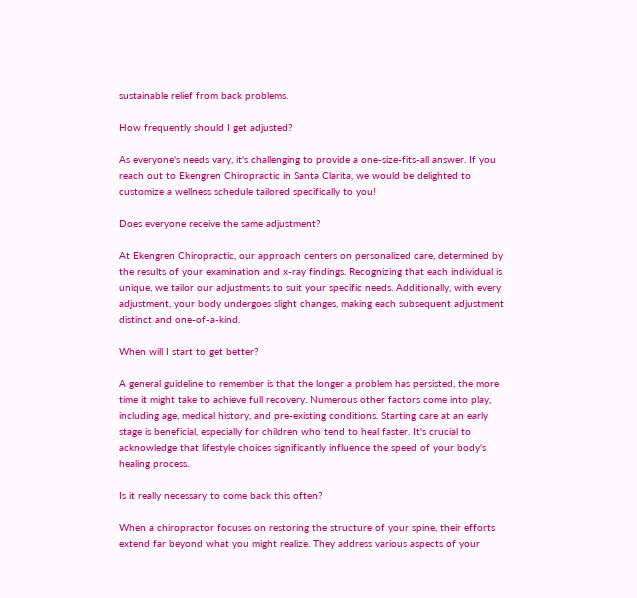sustainable relief from back problems.

How frequently should I get adjusted?

As everyone's needs vary, it's challenging to provide a one-size-fits-all answer. If you reach out to Ekengren Chiropractic in Santa Clarita, we would be delighted to customize a wellness schedule tailored specifically to you!

Does everyone receive the same adjustment?

At Ekengren Chiropractic, our approach centers on personalized care, determined by the results of your examination and x-ray findings. Recognizing that each individual is unique, we tailor our adjustments to suit your specific needs. Additionally, with every adjustment, your body undergoes slight changes, making each subsequent adjustment distinct and one-of-a-kind.

When will I start to get better?

A general guideline to remember is that the longer a problem has persisted, the more time it might take to achieve full recovery. Numerous other factors come into play, including age, medical history, and pre-existing conditions. Starting care at an early stage is beneficial, especially for children who tend to heal faster. It's crucial to acknowledge that lifestyle choices significantly influence the speed of your body's healing process.

Is it really necessary to come back this often?

When a chiropractor focuses on restoring the structure of your spine, their efforts extend far beyond what you might realize. They address various aspects of your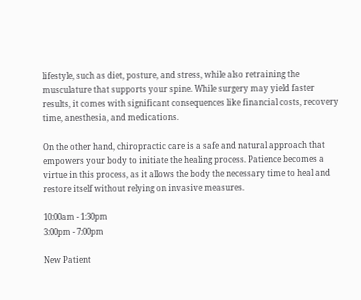lifestyle, such as diet, posture, and stress, while also retraining the musculature that supports your spine. While surgery may yield faster results, it comes with significant consequences like financial costs, recovery time, anesthesia, and medications.

On the other hand, chiropractic care is a safe and natural approach that empowers your body to initiate the healing process. Patience becomes a virtue in this process, as it allows the body the necessary time to heal and restore itself without relying on invasive measures.

10:00am - 1:30pm
3:00pm - 7:00pm

New Patient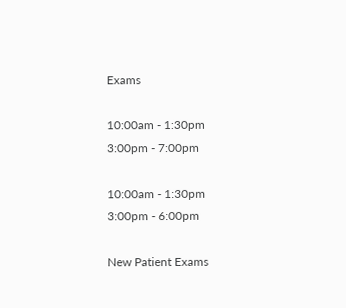Exams

10:00am - 1:30pm
3:00pm - 7:00pm

10:00am - 1:30pm
3:00pm - 6:00pm

New Patient Exams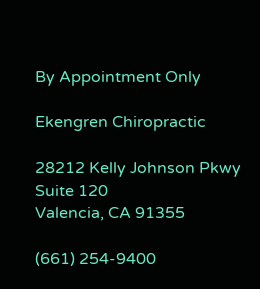By Appointment Only

Ekengren Chiropractic

28212 Kelly Johnson Pkwy Suite 120
Valencia, CA 91355

(661) 254-9400